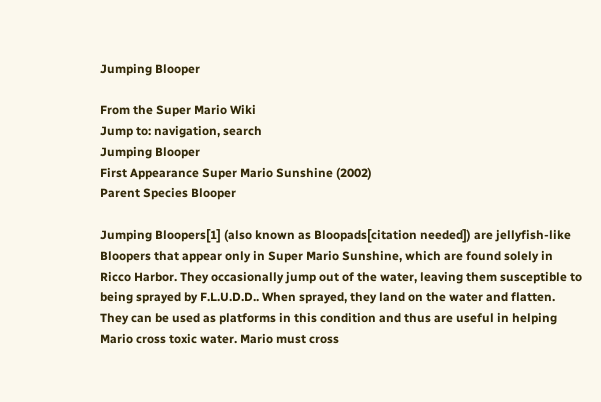Jumping Blooper

From the Super Mario Wiki
Jump to: navigation, search
Jumping Blooper
First Appearance Super Mario Sunshine (2002)
Parent Species Blooper

Jumping Bloopers[1] (also known as Bloopads[citation needed]) are jellyfish-like Bloopers that appear only in Super Mario Sunshine, which are found solely in Ricco Harbor. They occasionally jump out of the water, leaving them susceptible to being sprayed by F.L.U.D.D.. When sprayed, they land on the water and flatten. They can be used as platforms in this condition and thus are useful in helping Mario cross toxic water. Mario must cross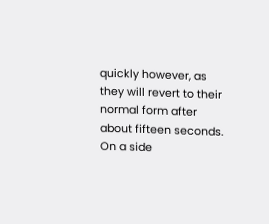quickly however, as they will revert to their normal form after about fifteen seconds. On a side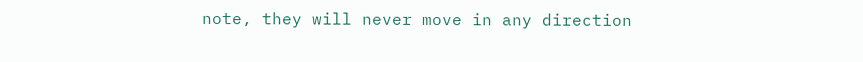note, they will never move in any direction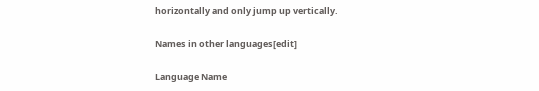horizontally and only jump up vertically.

Names in other languages[edit]

Language Name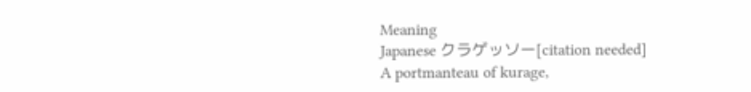Meaning
Japanese クラゲッソー[citation needed]
A portmanteau of kurage,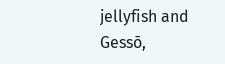jellyfish and Gessō,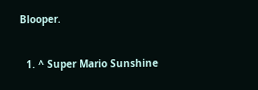Blooper.


  1. ^ Super Mario Sunshine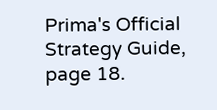Prima's Official Strategy Guide, page 18.